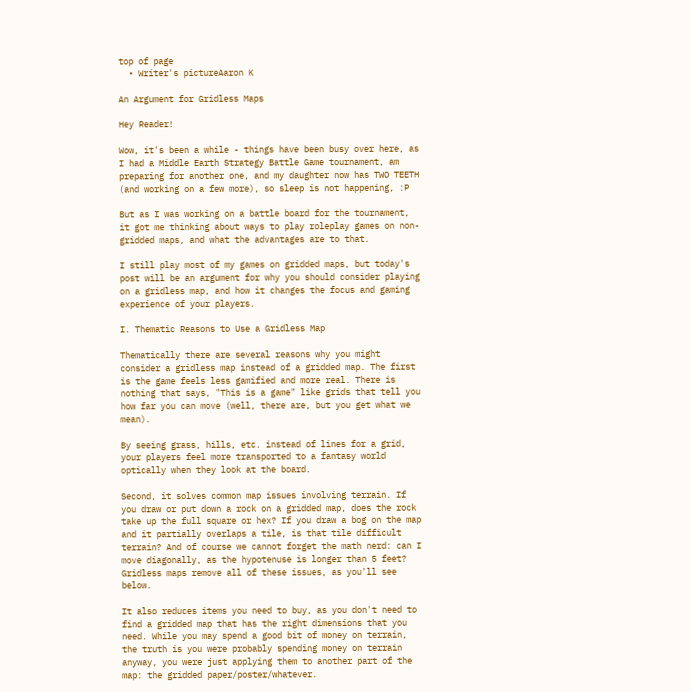top of page
  • Writer's pictureAaron K

An Argument for Gridless Maps

Hey Reader!

Wow, it's been a while - things have been busy over here, as I had a Middle Earth Strategy Battle Game tournament, am preparing for another one, and my daughter now has TWO TEETH (and working on a few more), so sleep is not happening, :P

But as I was working on a battle board for the tournament, it got me thinking about ways to play roleplay games on non-gridded maps, and what the advantages are to that.

I still play most of my games on gridded maps, but today's post will be an argument for why you should consider playing on a gridless map, and how it changes the focus and gaming experience of your players.

I. Thematic Reasons to Use a Gridless Map

Thematically there are several reasons why you might consider a gridless map instead of a gridded map. The first is the game feels less gamified and more real. There is nothing that says, "This is a game" like grids that tell you how far you can move (well, there are, but you get what we mean).

By seeing grass, hills, etc. instead of lines for a grid, your players feel more transported to a fantasy world optically when they look at the board.

Second, it solves common map issues involving terrain. If you draw or put down a rock on a gridded map, does the rock take up the full square or hex? If you draw a bog on the map and it partially overlaps a tile, is that tile difficult terrain? And of course we cannot forget the math nerd: can I move diagonally, as the hypotenuse is longer than 5 feet? Gridless maps remove all of these issues, as you'll see below.

It also reduces items you need to buy, as you don't need to find a gridded map that has the right dimensions that you need. While you may spend a good bit of money on terrain, the truth is you were probably spending money on terrain anyway, you were just applying them to another part of the map: the gridded paper/poster/whatever.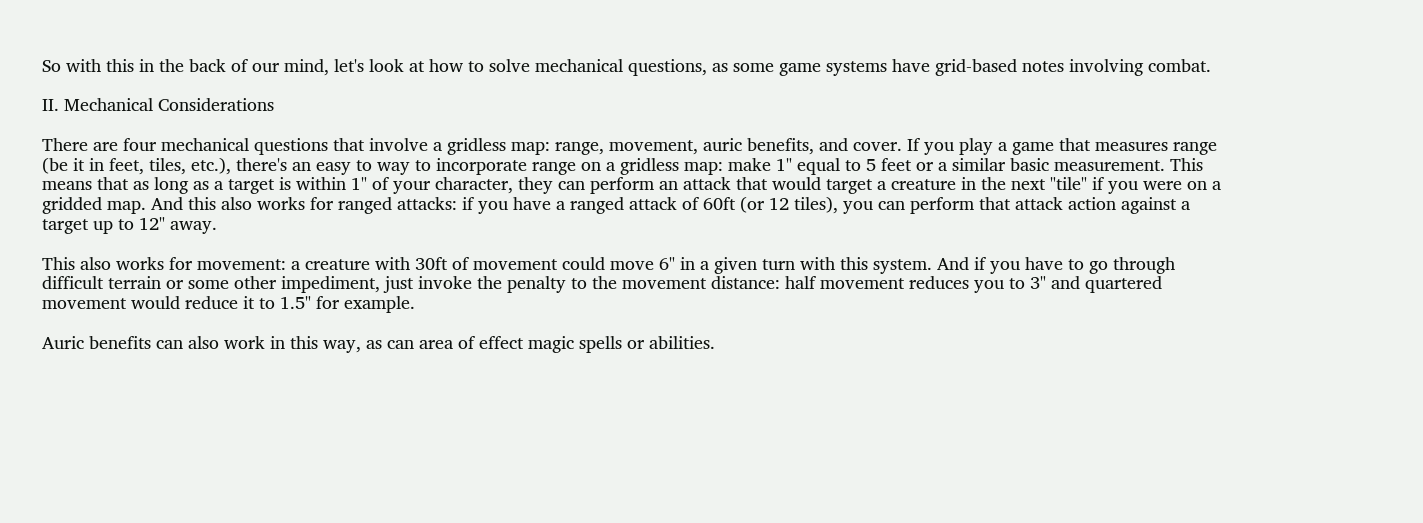So with this in the back of our mind, let's look at how to solve mechanical questions, as some game systems have grid-based notes involving combat.

II. Mechanical Considerations

There are four mechanical questions that involve a gridless map: range, movement, auric benefits, and cover. If you play a game that measures range (be it in feet, tiles, etc.), there's an easy to way to incorporate range on a gridless map: make 1" equal to 5 feet or a similar basic measurement. This means that as long as a target is within 1" of your character, they can perform an attack that would target a creature in the next "tile" if you were on a gridded map. And this also works for ranged attacks: if you have a ranged attack of 60ft (or 12 tiles), you can perform that attack action against a target up to 12" away.

This also works for movement: a creature with 30ft of movement could move 6" in a given turn with this system. And if you have to go through difficult terrain or some other impediment, just invoke the penalty to the movement distance: half movement reduces you to 3" and quartered movement would reduce it to 1.5" for example.

Auric benefits can also work in this way, as can area of effect magic spells or abilities.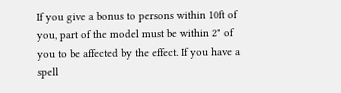If you give a bonus to persons within 10ft of you, part of the model must be within 2" of you to be affected by the effect. If you have a spell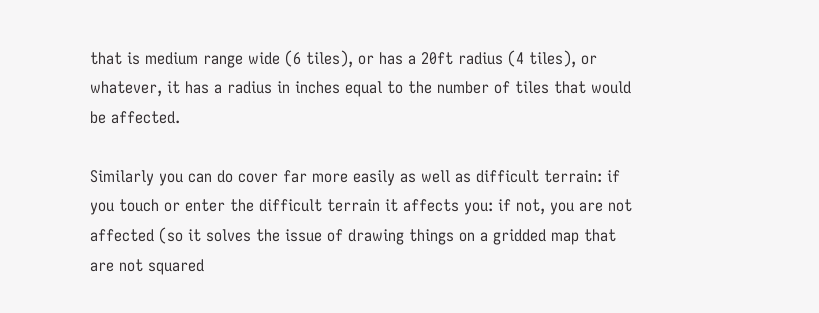that is medium range wide (6 tiles), or has a 20ft radius (4 tiles), or whatever, it has a radius in inches equal to the number of tiles that would be affected.

Similarly you can do cover far more easily as well as difficult terrain: if you touch or enter the difficult terrain it affects you: if not, you are not affected (so it solves the issue of drawing things on a gridded map that are not squared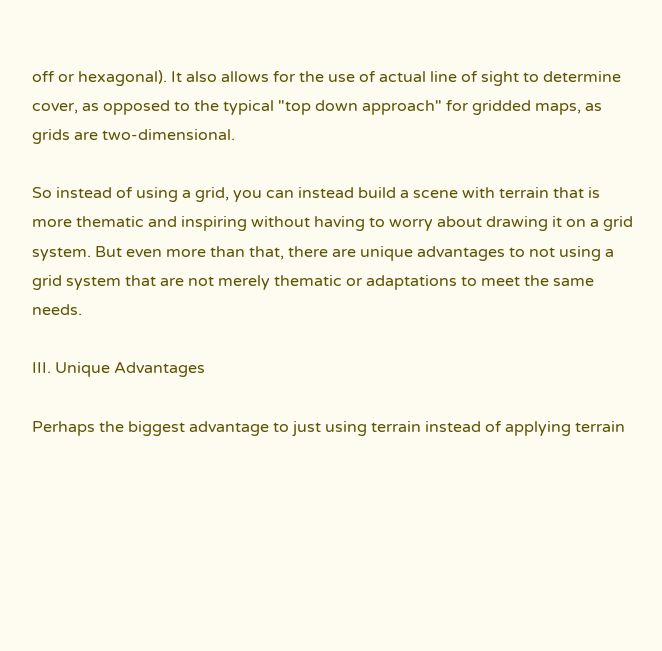off or hexagonal). It also allows for the use of actual line of sight to determine cover, as opposed to the typical "top down approach" for gridded maps, as grids are two-dimensional.

So instead of using a grid, you can instead build a scene with terrain that is more thematic and inspiring without having to worry about drawing it on a grid system. But even more than that, there are unique advantages to not using a grid system that are not merely thematic or adaptations to meet the same needs.

III. Unique Advantages

Perhaps the biggest advantage to just using terrain instead of applying terrain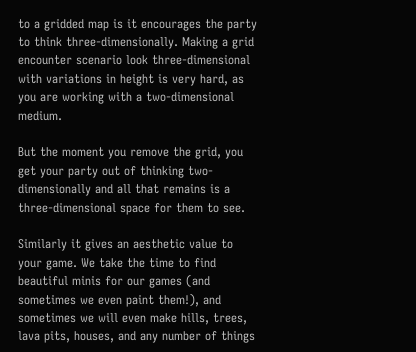to a gridded map is it encourages the party to think three-dimensionally. Making a grid encounter scenario look three-dimensional with variations in height is very hard, as you are working with a two-dimensional medium.

But the moment you remove the grid, you get your party out of thinking two-dimensionally and all that remains is a three-dimensional space for them to see.

Similarly it gives an aesthetic value to your game. We take the time to find beautiful minis for our games (and sometimes we even paint them!), and sometimes we will even make hills, trees, lava pits, houses, and any number of things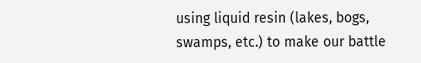using liquid resin (lakes, bogs, swamps, etc.) to make our battle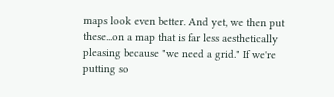maps look even better. And yet, we then put these...on a map that is far less aesthetically pleasing because "we need a grid." If we're putting so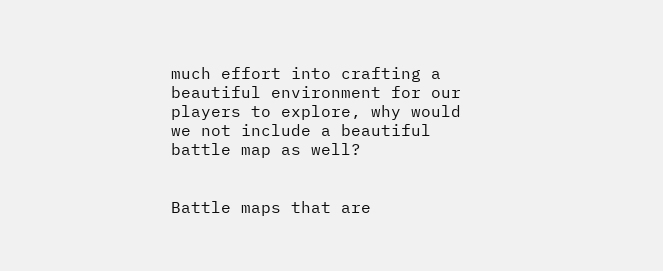much effort into crafting a beautiful environment for our players to explore, why would we not include a beautiful battle map as well?


Battle maps that are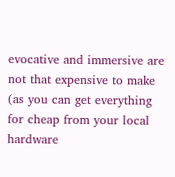evocative and immersive are not that expensive to make (as you can get everything for cheap from your local hardware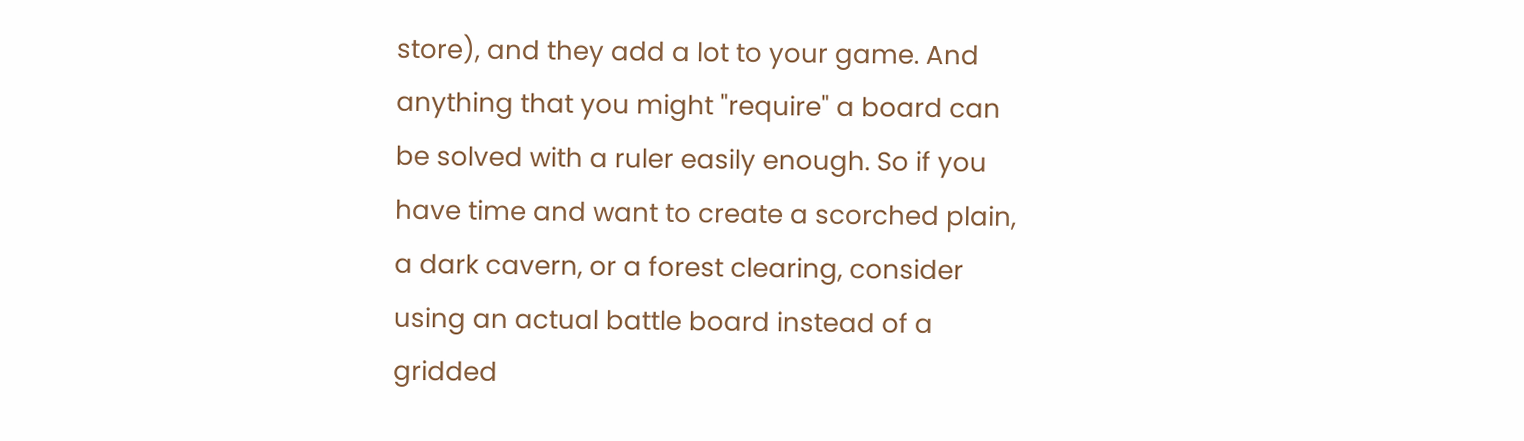store), and they add a lot to your game. And anything that you might "require" a board can be solved with a ruler easily enough. So if you have time and want to create a scorched plain, a dark cavern, or a forest clearing, consider using an actual battle board instead of a gridded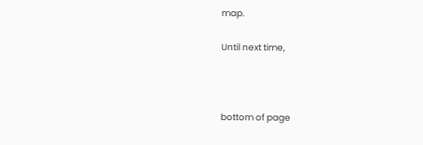map.

Until next time,



bottom of page